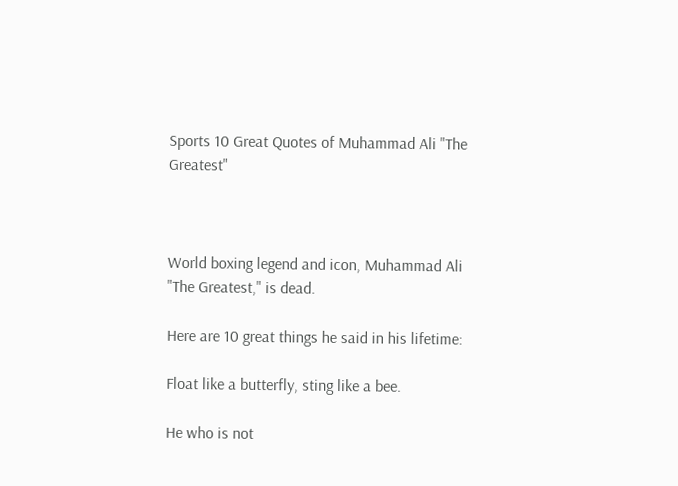Sports 10 Great Quotes of Muhammad Ali "The Greatest"



World boxing legend and icon, Muhammad Ali "The Greatest," is dead.

Here are 10 great things he said in his lifetime:

Float like a butterfly, sting like a bee.

He who is not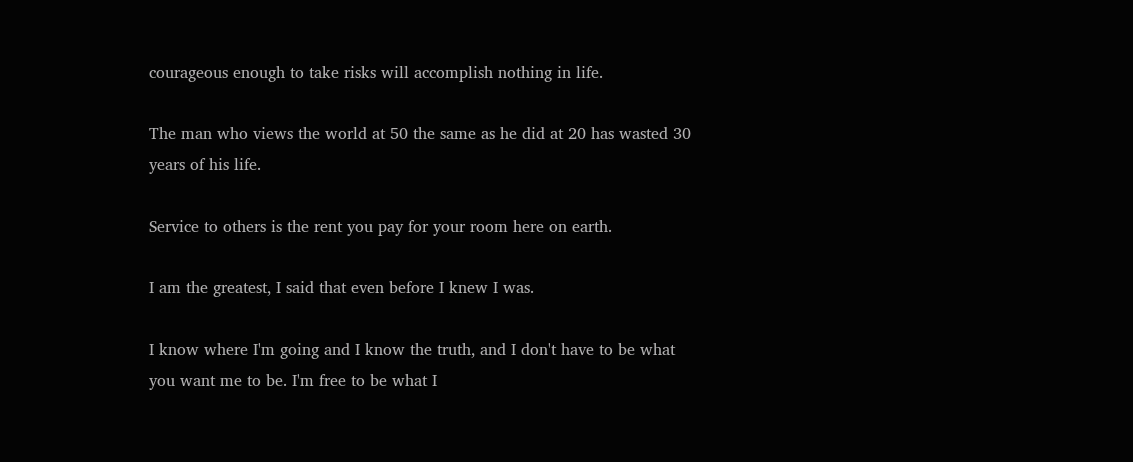courageous enough to take risks will accomplish nothing in life.

The man who views the world at 50 the same as he did at 20 has wasted 30 years of his life.

Service to others is the rent you pay for your room here on earth.

I am the greatest, I said that even before I knew I was.

I know where I'm going and I know the truth, and I don't have to be what you want me to be. I'm free to be what I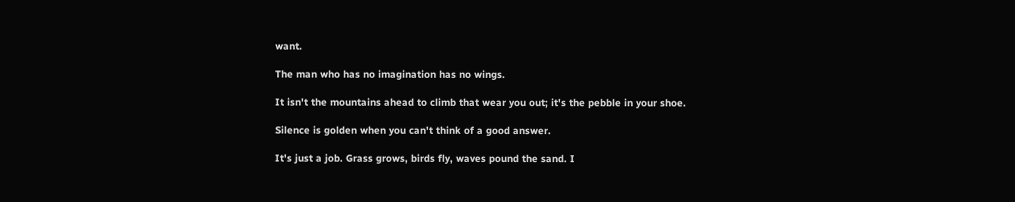want.

The man who has no imagination has no wings.

It isn't the mountains ahead to climb that wear you out; it's the pebble in your shoe.

Silence is golden when you can't think of a good answer.

It's just a job. Grass grows, birds fly, waves pound the sand. I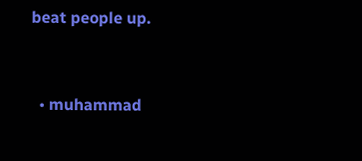beat people up.


  • muhammad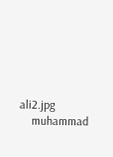ali2.jpg
    muhammad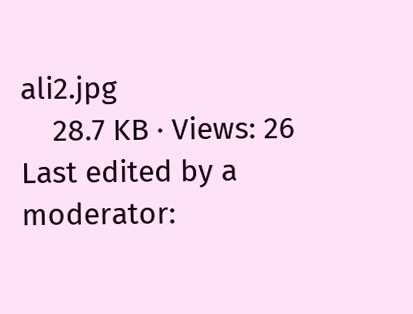ali2.jpg
    28.7 KB · Views: 26
Last edited by a moderator: